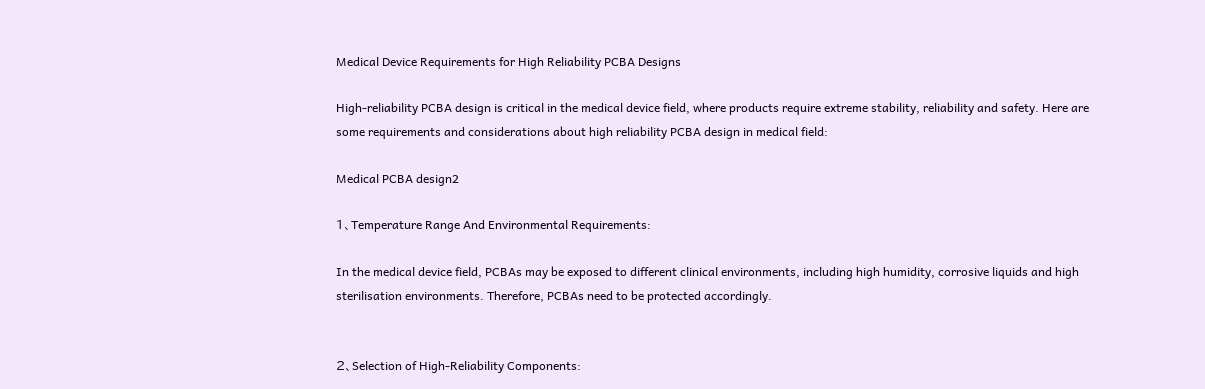Medical Device Requirements for High Reliability PCBA Designs

High-reliability PCBA design is critical in the medical device field, where products require extreme stability, reliability and safety. Here are some requirements and considerations about high reliability PCBA design in medical field:

Medical PCBA design2

1、Temperature Range And Environmental Requirements:

In the medical device field, PCBAs may be exposed to different clinical environments, including high humidity, corrosive liquids and high sterilisation environments. Therefore, PCBAs need to be protected accordingly.


2、Selection of High-Reliability Components: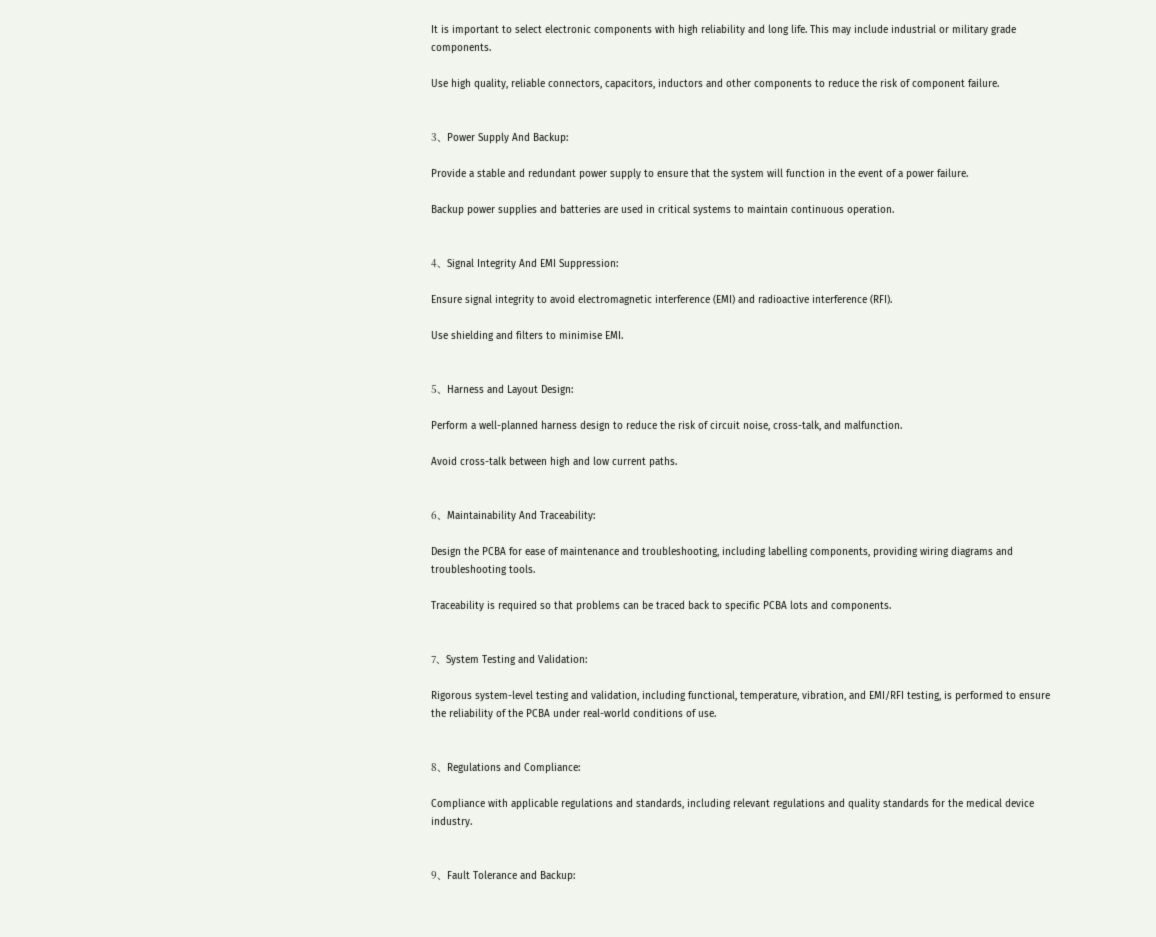It is important to select electronic components with high reliability and long life. This may include industrial or military grade components.

Use high quality, reliable connectors, capacitors, inductors and other components to reduce the risk of component failure.


3、Power Supply And Backup:

Provide a stable and redundant power supply to ensure that the system will function in the event of a power failure.

Backup power supplies and batteries are used in critical systems to maintain continuous operation.


4、Signal Integrity And EMI Suppression:

Ensure signal integrity to avoid electromagnetic interference (EMI) and radioactive interference (RFI).

Use shielding and filters to minimise EMI.


5、Harness and Layout Design:

Perform a well-planned harness design to reduce the risk of circuit noise, cross-talk, and malfunction.

Avoid cross-talk between high and low current paths.


6、Maintainability And Traceability:

Design the PCBA for ease of maintenance and troubleshooting, including labelling components, providing wiring diagrams and troubleshooting tools.

Traceability is required so that problems can be traced back to specific PCBA lots and components.


7、System Testing and Validation:

Rigorous system-level testing and validation, including functional, temperature, vibration, and EMI/RFI testing, is performed to ensure the reliability of the PCBA under real-world conditions of use.


8、Regulations and Compliance:

Compliance with applicable regulations and standards, including relevant regulations and quality standards for the medical device industry.


9、Fault Tolerance and Backup: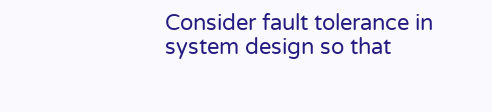Consider fault tolerance in system design so that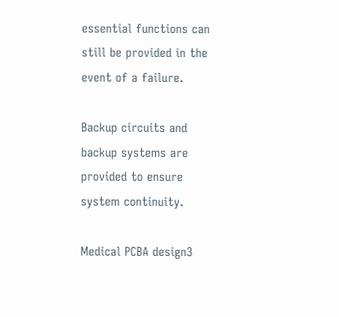essential functions can still be provided in the event of a failure.

Backup circuits and backup systems are provided to ensure system continuity.

Medical PCBA design3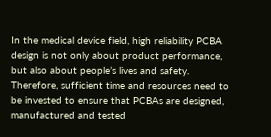In the medical device field, high reliability PCBA design is not only about product performance, but also about people’s lives and safety. Therefore, sufficient time and resources need to be invested to ensure that PCBAs are designed, manufactured and tested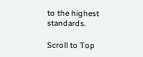to the highest standards.

Scroll to Top